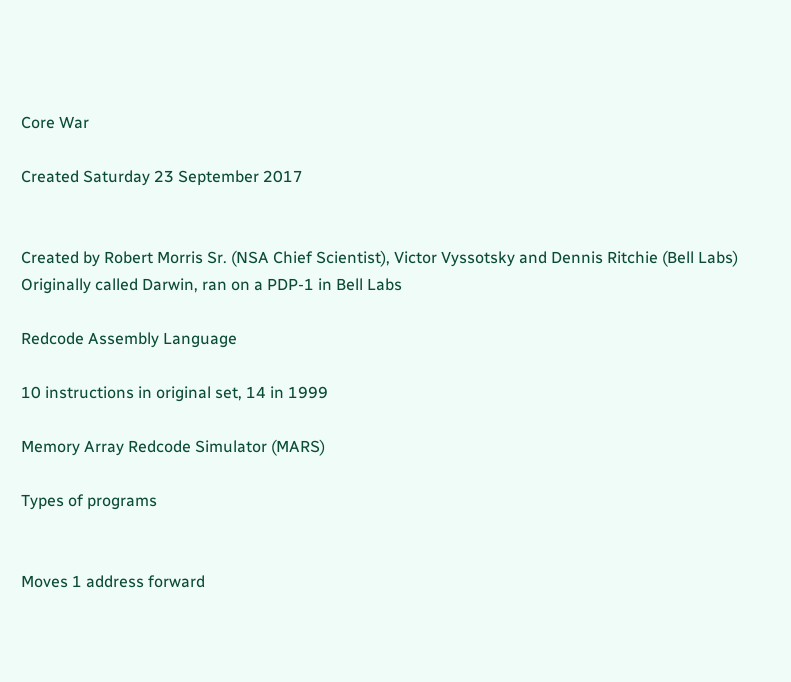Core War

Created Saturday 23 September 2017


Created by Robert Morris Sr. (NSA Chief Scientist), Victor Vyssotsky and Dennis Ritchie (Bell Labs)
Originally called Darwin, ran on a PDP-1 in Bell Labs

Redcode Assembly Language

10 instructions in original set, 14 in 1999

Memory Array Redcode Simulator (MARS)

Types of programs


Moves 1 address forward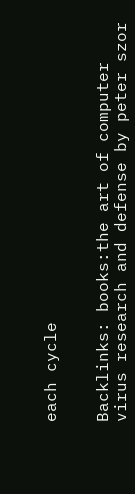each cycle


Backlinks: books:the art of computer virus research and defense by peter szor